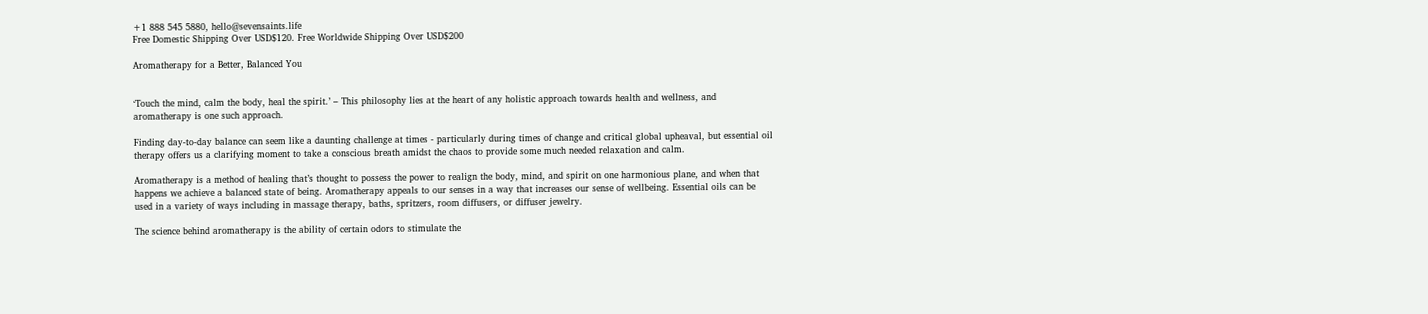+1 888 545 5880, hello@sevensaints.life
Free Domestic Shipping Over USD$120. Free Worldwide Shipping Over USD$200

Aromatherapy for a Better, Balanced You


‘Touch the mind, calm the body, heal the spirit.’ – This philosophy lies at the heart of any holistic approach towards health and wellness, and aromatherapy is one such approach.

Finding day-to-day balance can seem like a daunting challenge at times - particularly during times of change and critical global upheaval, but essential oil therapy offers us a clarifying moment to take a conscious breath amidst the chaos to provide some much needed relaxation and calm.

Aromatherapy is a method of healing that’s thought to possess the power to realign the body, mind, and spirit on one harmonious plane, and when that happens we achieve a balanced state of being. Aromatherapy appeals to our senses in a way that increases our sense of wellbeing. Essential oils can be used in a variety of ways including in massage therapy, baths, spritzers, room diffusers, or diffuser jewelry.

The science behind aromatherapy is the ability of certain odors to stimulate the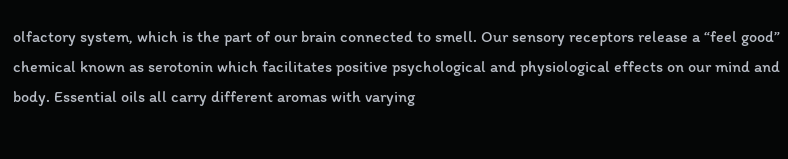olfactory system, which is the part of our brain connected to smell. Our sensory receptors release a “feel good” chemical known as serotonin which facilitates positive psychological and physiological effects on our mind and body. Essential oils all carry different aromas with varying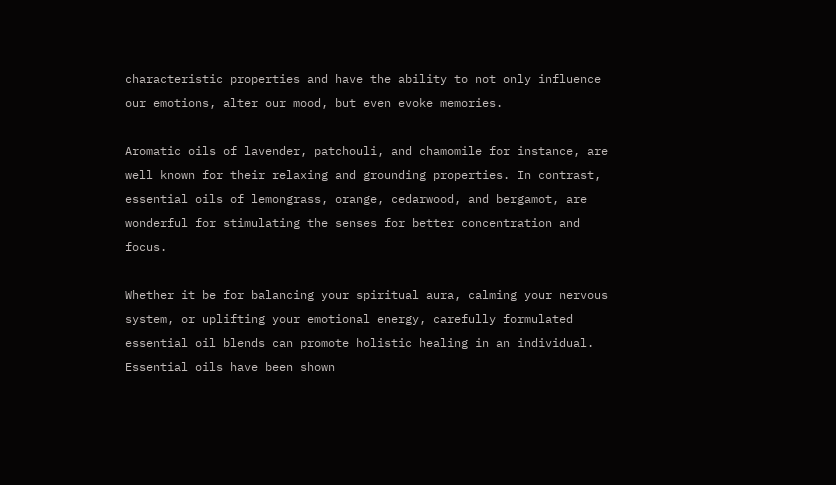characteristic properties and have the ability to not only influence our emotions, alter our mood, but even evoke memories.

Aromatic oils of lavender, patchouli, and chamomile for instance, are well known for their relaxing and grounding properties. In contrast, essential oils of lemongrass, orange, cedarwood, and bergamot, are wonderful for stimulating the senses for better concentration and focus.

Whether it be for balancing your spiritual aura, calming your nervous system, or uplifting your emotional energy, carefully formulated essential oil blends can promote holistic healing in an individual. Essential oils have been shown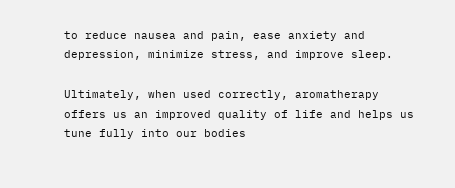to reduce nausea and pain, ease anxiety and depression, minimize stress, and improve sleep.

Ultimately, when used correctly, aromatherapy offers us an improved quality of life and helps us tune fully into our bodies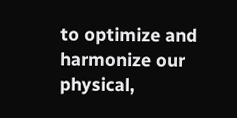to optimize and harmonize our physical,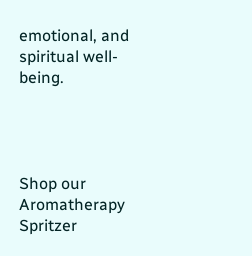emotional, and spiritual well-being.




Shop our Aromatherapy Spritzer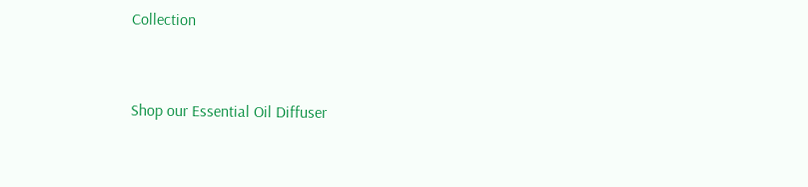Collection



Shop our Essential Oil Diffuser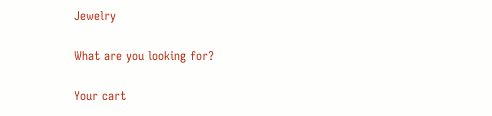Jewelry

What are you looking for?

Your cart